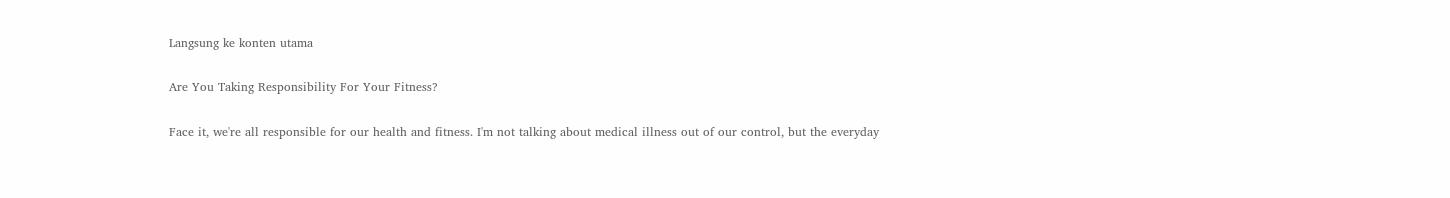Langsung ke konten utama

Are You Taking Responsibility For Your Fitness?

Face it, we're all responsible for our health and fitness. I'm not talking about medical illness out of our control, but the everyday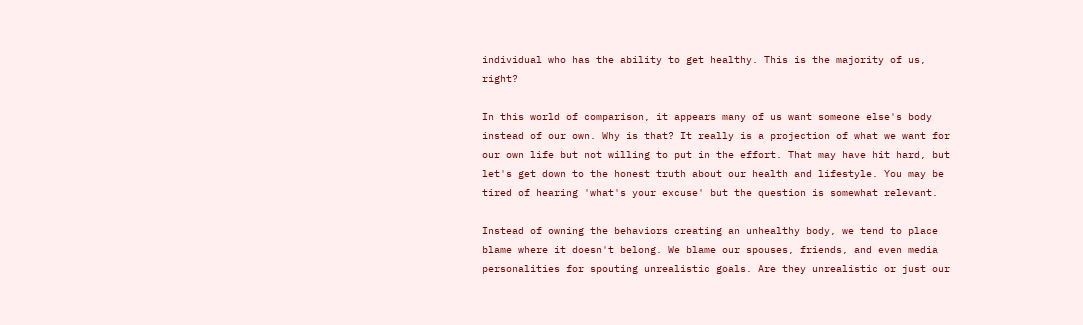individual who has the ability to get healthy. This is the majority of us, right?

In this world of comparison, it appears many of us want someone else's body instead of our own. Why is that? It really is a projection of what we want for our own life but not willing to put in the effort. That may have hit hard, but let's get down to the honest truth about our health and lifestyle. You may be tired of hearing 'what's your excuse' but the question is somewhat relevant.

Instead of owning the behaviors creating an unhealthy body, we tend to place blame where it doesn't belong. We blame our spouses, friends, and even media personalities for spouting unrealistic goals. Are they unrealistic or just our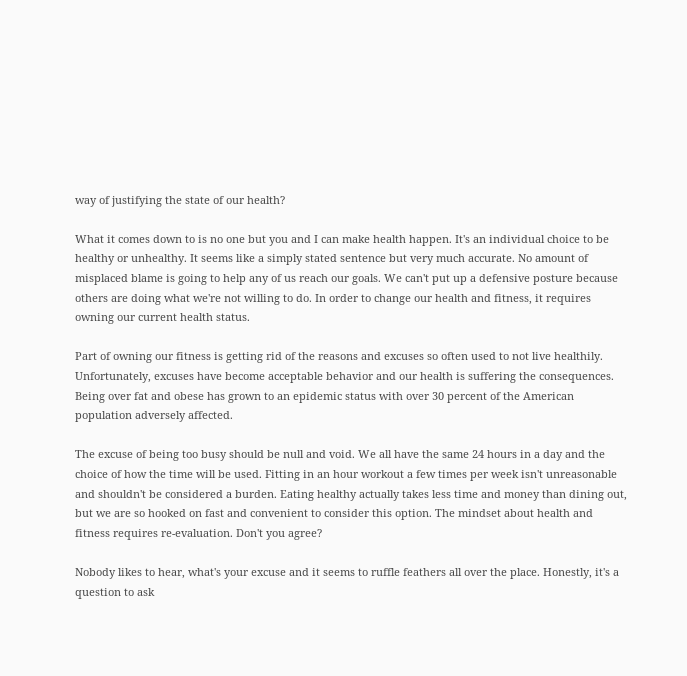way of justifying the state of our health?

What it comes down to is no one but you and I can make health happen. It's an individual choice to be healthy or unhealthy. It seems like a simply stated sentence but very much accurate. No amount of misplaced blame is going to help any of us reach our goals. We can't put up a defensive posture because others are doing what we're not willing to do. In order to change our health and fitness, it requires owning our current health status.

Part of owning our fitness is getting rid of the reasons and excuses so often used to not live healthily. Unfortunately, excuses have become acceptable behavior and our health is suffering the consequences. Being over fat and obese has grown to an epidemic status with over 30 percent of the American population adversely affected.

The excuse of being too busy should be null and void. We all have the same 24 hours in a day and the choice of how the time will be used. Fitting in an hour workout a few times per week isn't unreasonable and shouldn't be considered a burden. Eating healthy actually takes less time and money than dining out, but we are so hooked on fast and convenient to consider this option. The mindset about health and fitness requires re-evaluation. Don't you agree?

Nobody likes to hear, what's your excuse and it seems to ruffle feathers all over the place. Honestly, it's a question to ask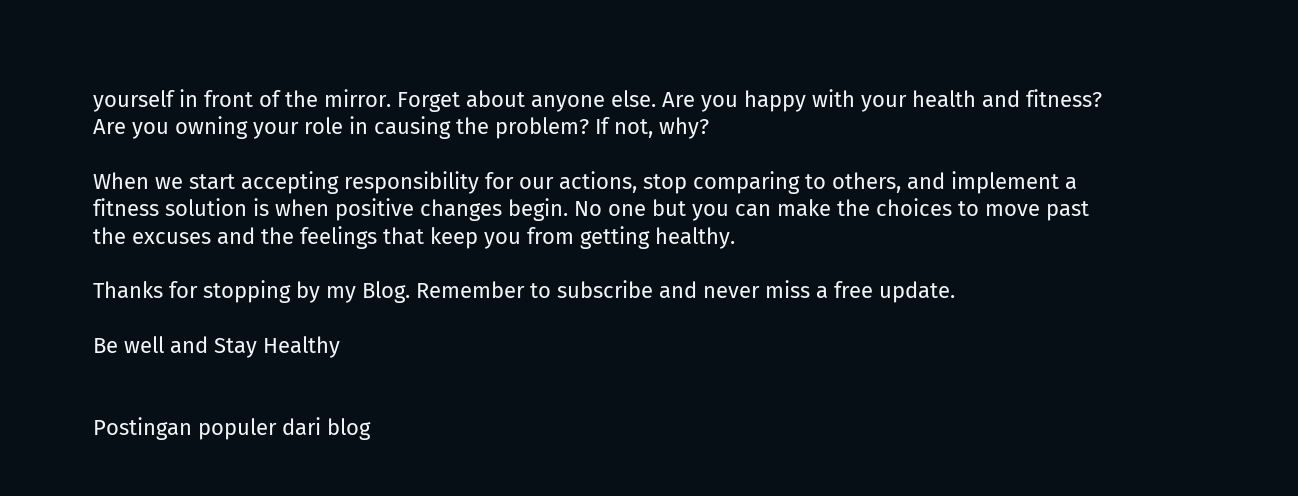yourself in front of the mirror. Forget about anyone else. Are you happy with your health and fitness? Are you owning your role in causing the problem? If not, why?

When we start accepting responsibility for our actions, stop comparing to others, and implement a fitness solution is when positive changes begin. No one but you can make the choices to move past the excuses and the feelings that keep you from getting healthy.

Thanks for stopping by my Blog. Remember to subscribe and never miss a free update.

Be well and Stay Healthy


Postingan populer dari blog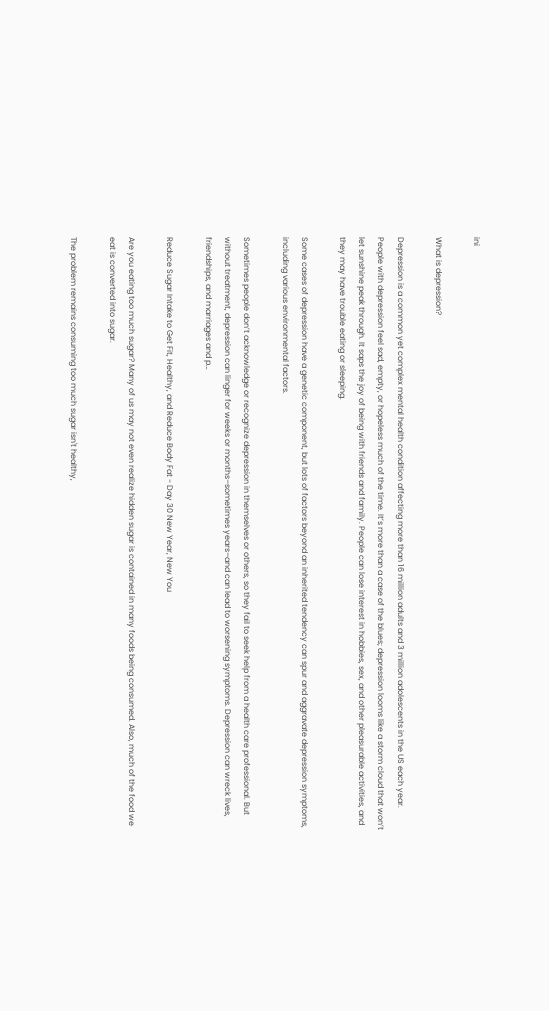ini

What is depression?

Depression is a common yet complex mental health condition affecting more than 16 million adults and 3 million adolescents in the US each year. People with depression feel sad, empty, or hopeless much of the time. It’s more than a case of the blues; depression looms like a storm cloud that won’t let sunshine peak through. It saps the joy of being with friends and family. People can lose interest in hobbies, sex, and other pleasurable activities, and they may have trouble eating or sleeping.

Some cases of depression have a genetic component, but lots of factors beyond an inherited tendency can spur and aggravate depression symptoms, including various environmental factors.

Sometimes people don’t acknowledge or recognize depression in themselves or others, so they fail to seek help from a health care professional. But without treatment, depression can linger for weeks or months–sometimes years–and can lead to worsening symptoms. Depression can wreck lives, friendships, and marriages and p…

Reduce Sugar Intake to Get Fit, Healthy, and Reduce Body Fat - Day 30 New Year, New You

Are you eating too much sugar? Many of us may not even realize hidden sugar is contained in many foods being consumed. Also, much of the food we eat is converted into sugar.

The problem remains consuming too much sugar isn't healthy,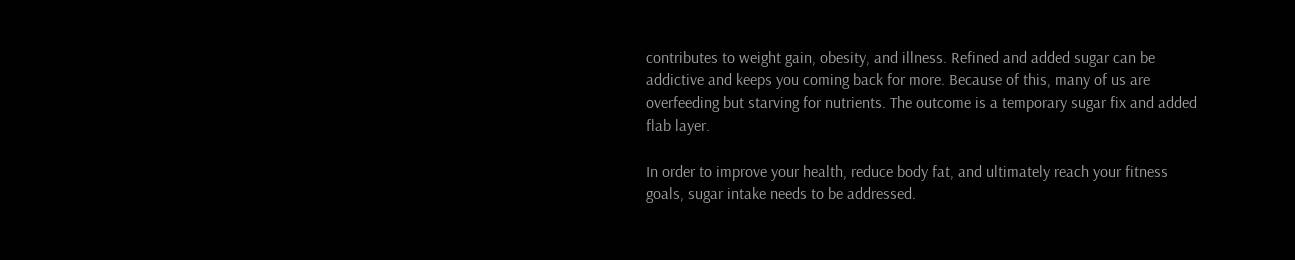contributes to weight gain, obesity, and illness. Refined and added sugar can be addictive and keeps you coming back for more. Because of this, many of us are overfeeding but starving for nutrients. The outcome is a temporary sugar fix and added flab layer.

In order to improve your health, reduce body fat, and ultimately reach your fitness goals, sugar intake needs to be addressed.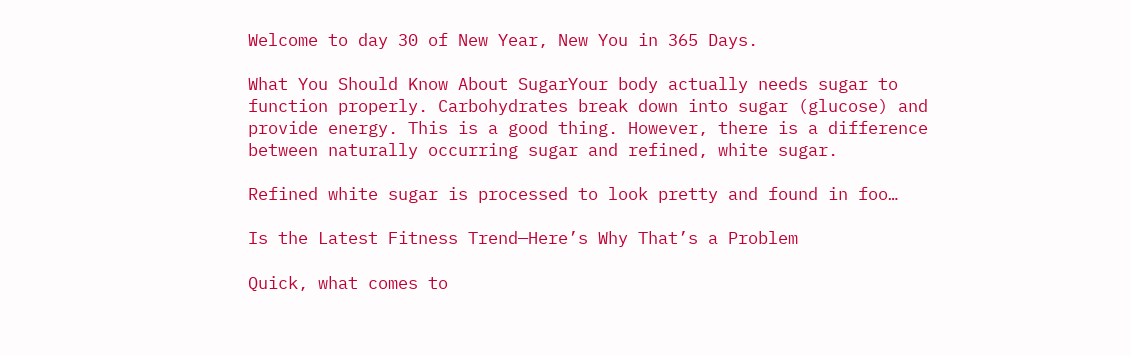Welcome to day 30 of New Year, New You in 365 Days.

What You Should Know About SugarYour body actually needs sugar to function properly. Carbohydrates break down into sugar (glucose) and provide energy. This is a good thing. However, there is a difference between naturally occurring sugar and refined, white sugar.

Refined white sugar is processed to look pretty and found in foo…

Is the Latest Fitness Trend—Here’s Why That’s a Problem

Quick, what comes to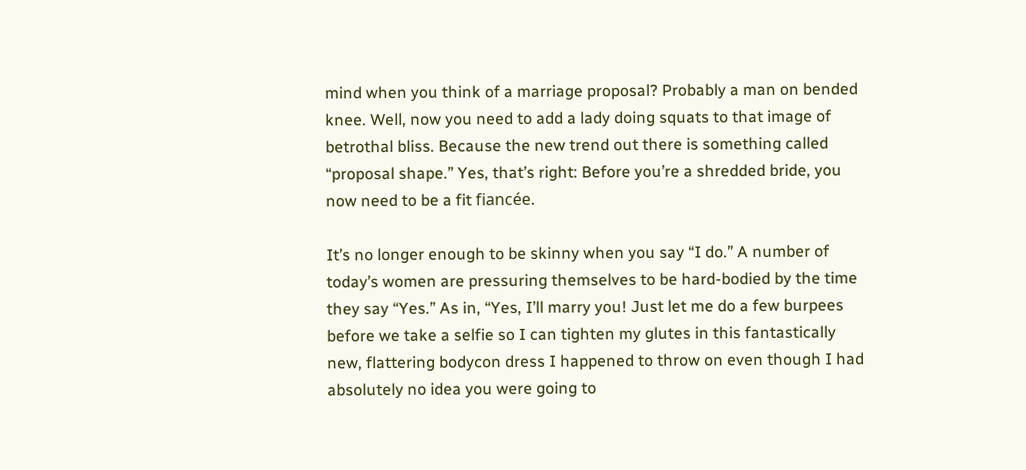mind when you think of a marriage proposal? Probably a man on bended knee. Well, now you need to add a lady doing squats to that image of betrothal bliss. Because the new trend out there is something called “proposal shape.” Yes, that’s right: Before you’re a shredded bride, you now need to be a fit fiancée.

It’s no longer enough to be skinny when you say “I do.” A number of today’s women are pressuring themselves to be hard-bodied by the time they say “Yes.” As in, “Yes, I’ll marry you! Just let me do a few burpees before we take a selfie so I can tighten my glutes in this fantastically new, flattering bodycon dress I happened to throw on even though I had absolutely no idea you were going to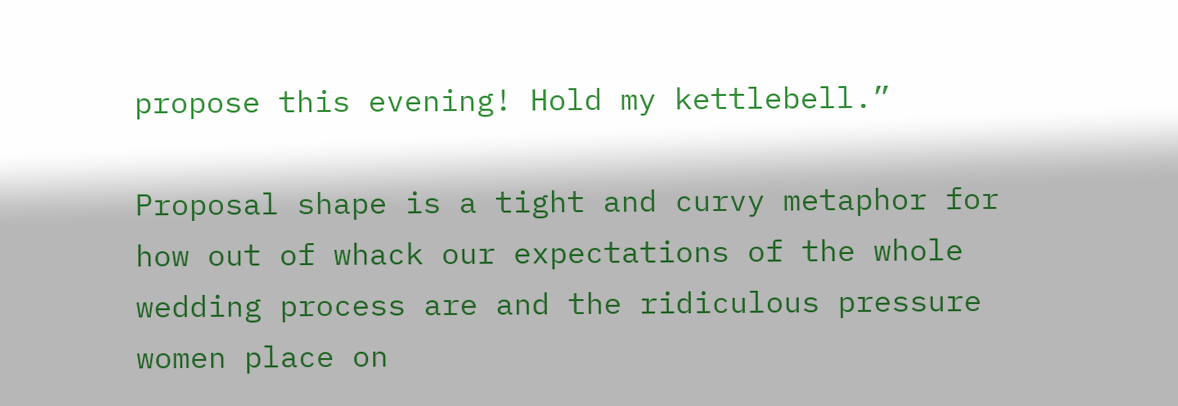propose this evening! Hold my kettlebell.”

Proposal shape is a tight and curvy metaphor for how out of whack our expectations of the whole wedding process are and the ridiculous pressure women place on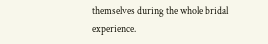themselves during the whole bridal experience.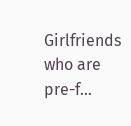Girlfriends who are pre-f…